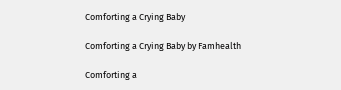Comforting a Crying Baby

Comforting a Crying Baby by Famhealth

Comforting a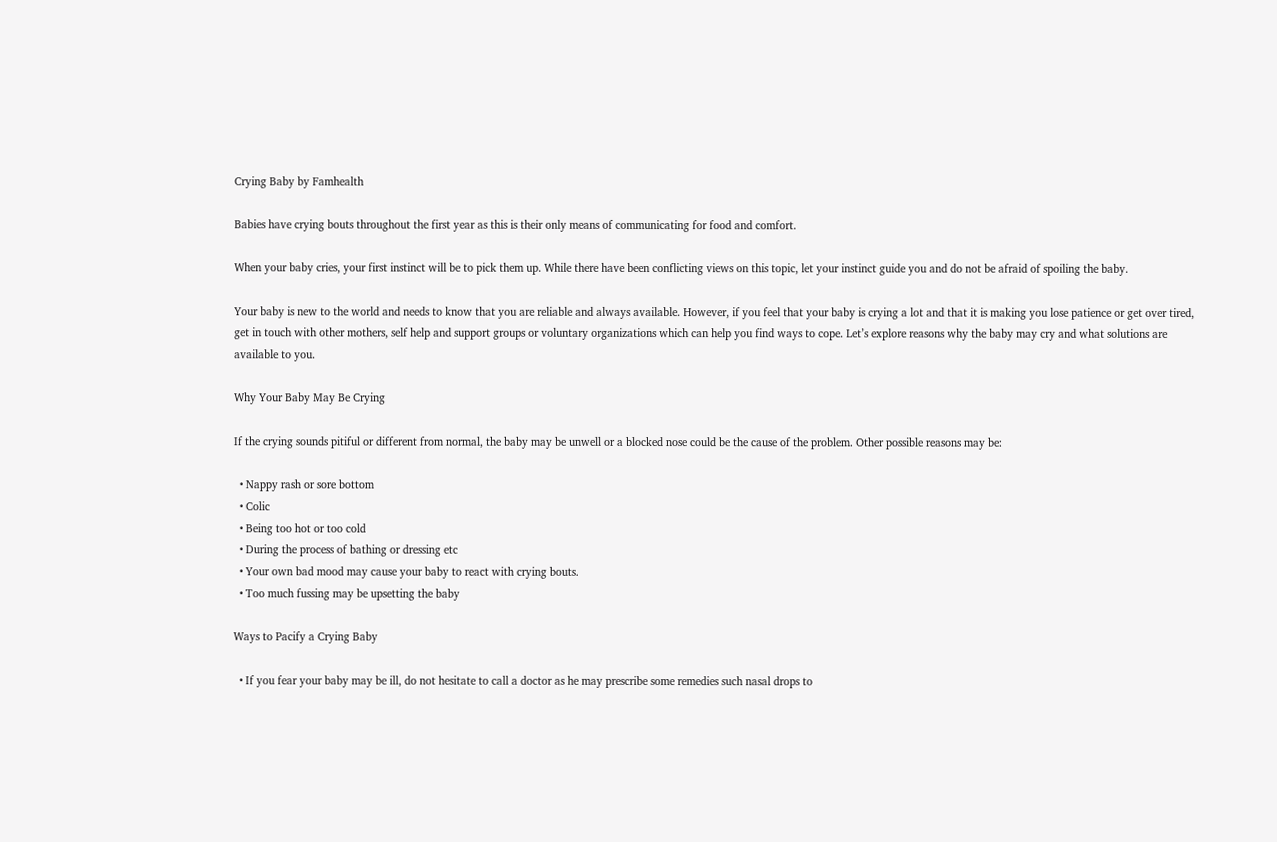Crying Baby by Famhealth

Babies have crying bouts throughout the first year as this is their only means of communicating for food and comfort.

When your baby cries, your first instinct will be to pick them up. While there have been conflicting views on this topic, let your instinct guide you and do not be afraid of spoiling the baby.

Your baby is new to the world and needs to know that you are reliable and always available. However, if you feel that your baby is crying a lot and that it is making you lose patience or get over tired, get in touch with other mothers, self help and support groups or voluntary organizations which can help you find ways to cope. Let’s explore reasons why the baby may cry and what solutions are available to you.

Why Your Baby May Be Crying

If the crying sounds pitiful or different from normal, the baby may be unwell or a blocked nose could be the cause of the problem. Other possible reasons may be:

  • Nappy rash or sore bottom
  • Colic
  • Being too hot or too cold
  • During the process of bathing or dressing etc
  • Your own bad mood may cause your baby to react with crying bouts.
  • Too much fussing may be upsetting the baby

Ways to Pacify a Crying Baby

  • If you fear your baby may be ill, do not hesitate to call a doctor as he may prescribe some remedies such nasal drops to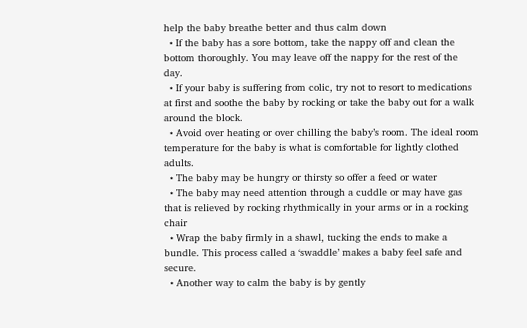help the baby breathe better and thus calm down
  • If the baby has a sore bottom, take the nappy off and clean the bottom thoroughly. You may leave off the nappy for the rest of the day.
  • If your baby is suffering from colic, try not to resort to medications at first and soothe the baby by rocking or take the baby out for a walk around the block.
  • Avoid over heating or over chilling the baby’s room. The ideal room temperature for the baby is what is comfortable for lightly clothed adults.
  • The baby may be hungry or thirsty so offer a feed or water
  • The baby may need attention through a cuddle or may have gas that is relieved by rocking rhythmically in your arms or in a rocking chair
  • Wrap the baby firmly in a shawl, tucking the ends to make a bundle. This process called a ‘swaddle’ makes a baby feel safe and secure.
  • Another way to calm the baby is by gently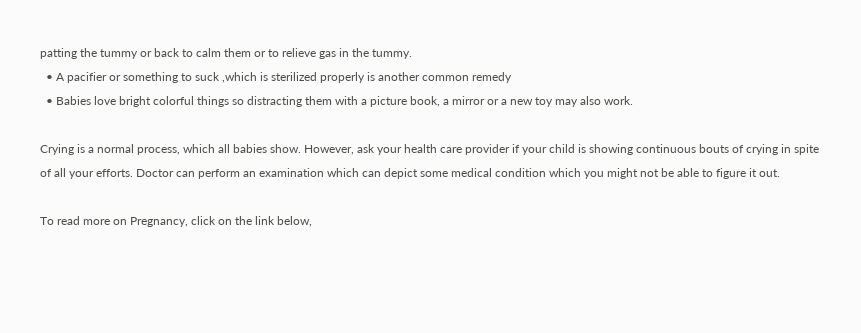patting the tummy or back to calm them or to relieve gas in the tummy.
  • A pacifier or something to suck ,which is sterilized properly is another common remedy
  • Babies love bright colorful things so distracting them with a picture book, a mirror or a new toy may also work.

Crying is a normal process, which all babies show. However, ask your health care provider if your child is showing continuous bouts of crying in spite of all your efforts. Doctor can perform an examination which can depict some medical condition which you might not be able to figure it out.

To read more on Pregnancy, click on the link below,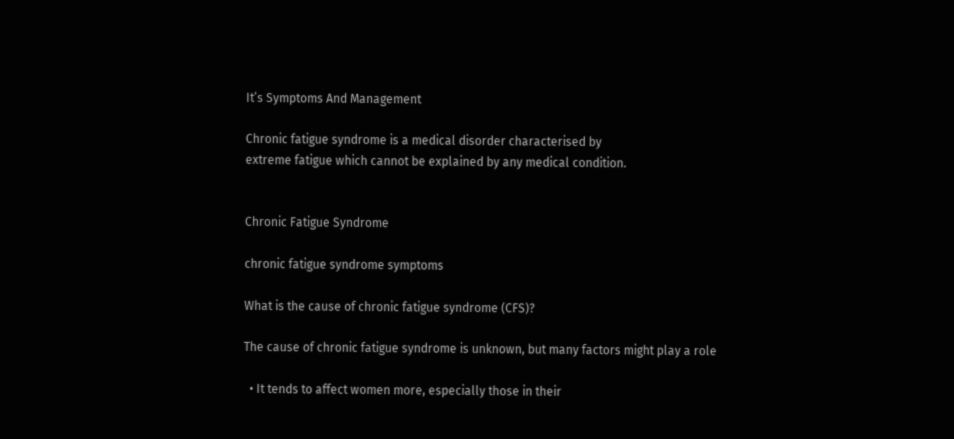It’s Symptoms And Management

Chronic fatigue syndrome is a medical disorder characterised by
extreme fatigue which cannot be explained by any medical condition.


Chronic Fatigue Syndrome

chronic fatigue syndrome symptoms

What is the cause of chronic fatigue syndrome (CFS)?

The cause of chronic fatigue syndrome is unknown, but many factors might play a role

  • It tends to affect women more, especially those in their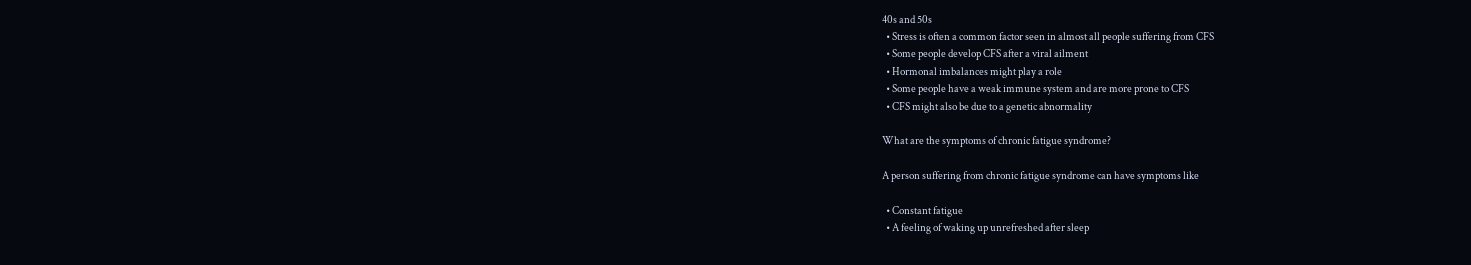40s and 50s
  • Stress is often a common factor seen in almost all people suffering from CFS
  • Some people develop CFS after a viral ailment
  • Hormonal imbalances might play a role
  • Some people have a weak immune system and are more prone to CFS
  • CFS might also be due to a genetic abnormality

What are the symptoms of chronic fatigue syndrome?

A person suffering from chronic fatigue syndrome can have symptoms like

  • Constant fatigue
  • A feeling of waking up unrefreshed after sleep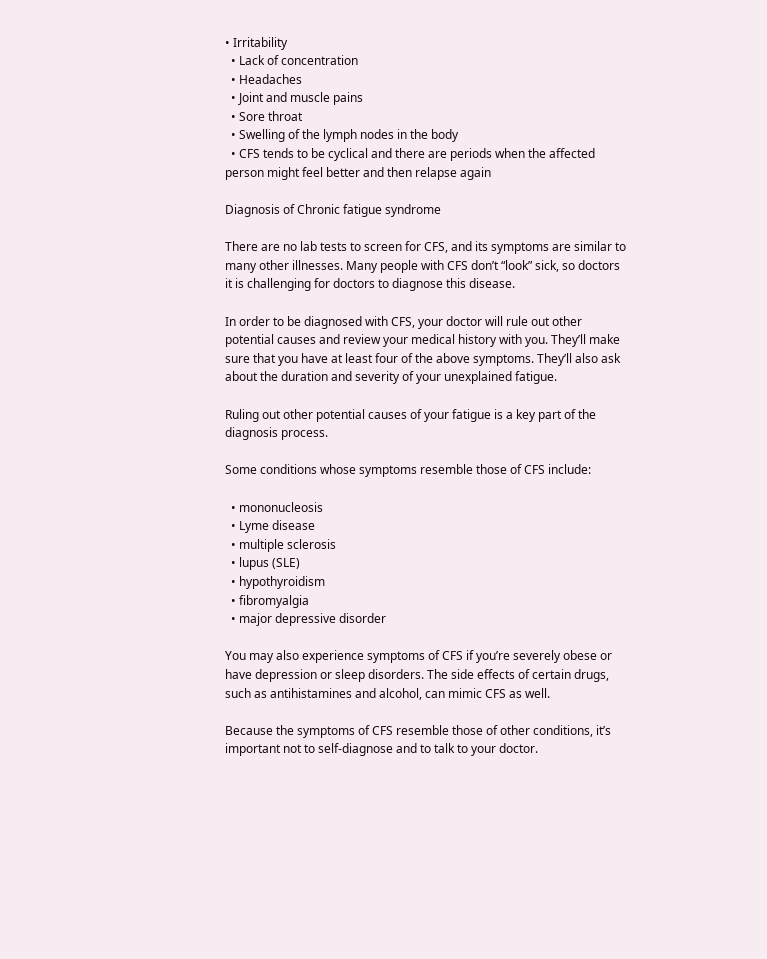• Irritability
  • Lack of concentration
  • Headaches
  • Joint and muscle pains
  • Sore throat
  • Swelling of the lymph nodes in the body
  • CFS tends to be cyclical and there are periods when the affected person might feel better and then relapse again

Diagnosis of Chronic fatigue syndrome

There are no lab tests to screen for CFS, and its symptoms are similar to many other illnesses. Many people with CFS don’t “look” sick, so doctors it is challenging for doctors to diagnose this disease.

In order to be diagnosed with CFS, your doctor will rule out other potential causes and review your medical history with you. They’ll make sure that you have at least four of the above symptoms. They’ll also ask about the duration and severity of your unexplained fatigue.

Ruling out other potential causes of your fatigue is a key part of the diagnosis process.

Some conditions whose symptoms resemble those of CFS include:

  • mononucleosis
  • Lyme disease
  • multiple sclerosis
  • lupus (SLE)
  • hypothyroidism
  • fibromyalgia
  • major depressive disorder

You may also experience symptoms of CFS if you’re severely obese or have depression or sleep disorders. The side effects of certain drugs, such as antihistamines and alcohol, can mimic CFS as well.

Because the symptoms of CFS resemble those of other conditions, it’s important not to self-diagnose and to talk to your doctor.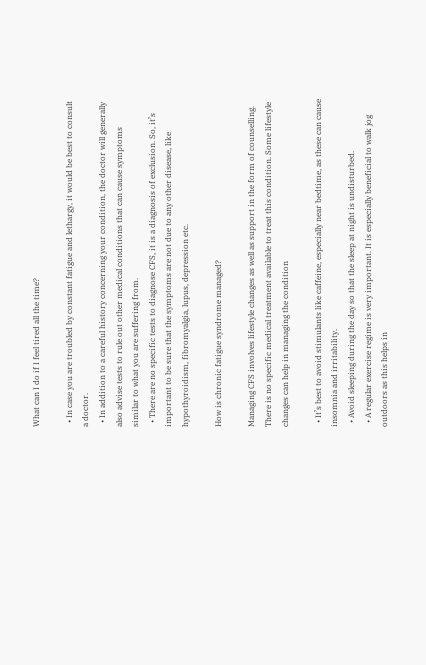What can I do if I feel tired all the time?

  • In case you are troubled by constant fatigue and lethargy, it would be best to consult a doctor.
  • In addition to a careful history concerning your condition, the doctor will generally also advise tests to rule out other medical conditions that can cause symptoms similar to what you are suffering from.
  • There are no specific tests to diagnose CFS, it is a diagnosis of exclusion. So, it’s important to be sure that the symptoms are not due to any other disease, like hypothyroidism, fibromyalgia, lupus, depression etc.

How is chronic fatigue syndrome managed?

Managing CFS involves lifestyle changes as well as support in the form of counselling. There is no specific medical treatment available to treat this condition. Some lifestyle changes can help in managing the condition

  • It’s best to avoid stimulants like caffeine, especially near bedtime, as these can cause insomnia and irritability.
  • Avoid sleeping during the day so that the sleep at night is undisturbed.
  • A regular exercise regime is very important. It is especially beneficial to walk jog outdoors as this helps in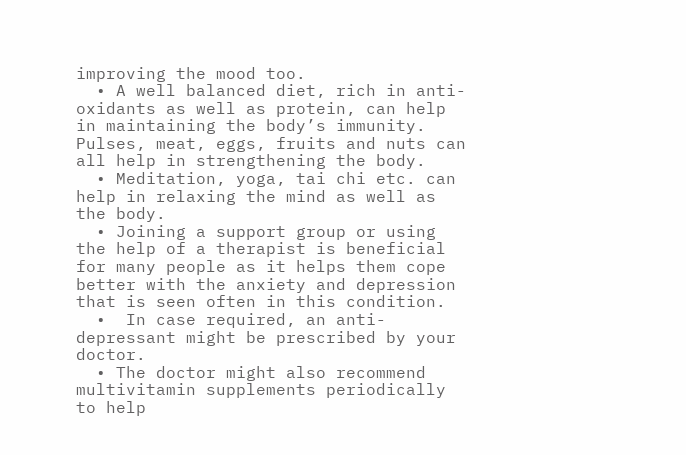improving the mood too.
  • A well balanced diet, rich in anti-oxidants as well as protein, can help in maintaining the body’s immunity. Pulses, meat, eggs, fruits and nuts can all help in strengthening the body.
  • Meditation, yoga, tai chi etc. can help in relaxing the mind as well as the body.
  • Joining a support group or using the help of a therapist is beneficial for many people as it helps them cope better with the anxiety and depression that is seen often in this condition.
  •  In case required, an anti-depressant might be prescribed by your doctor.
  • The doctor might also recommend multivitamin supplements periodically to help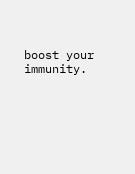boost your immunity.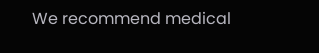We recommend medical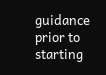guidance prior to starting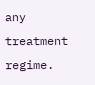any treatment regime.